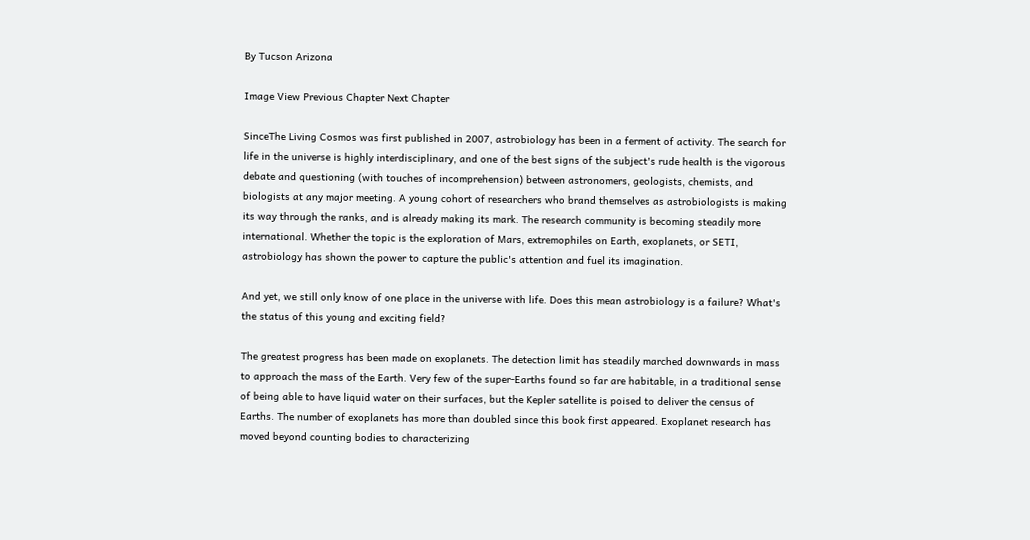By Tucson Arizona

Image View Previous Chapter Next Chapter

SinceThe Living Cosmos was first published in 2007, astrobiology has been in a ferment of activity. The search for life in the universe is highly interdisciplinary, and one of the best signs of the subject's rude health is the vigorous debate and questioning (with touches of incomprehension) between astronomers, geologists, chemists, and biologists at any major meeting. A young cohort of researchers who brand themselves as astrobiologists is making its way through the ranks, and is already making its mark. The research community is becoming steadily more international. Whether the topic is the exploration of Mars, extremophiles on Earth, exoplanets, or SETI, astrobiology has shown the power to capture the public's attention and fuel its imagination.

And yet, we still only know of one place in the universe with life. Does this mean astrobiology is a failure? What's the status of this young and exciting field?

The greatest progress has been made on exoplanets. The detection limit has steadily marched downwards in mass to approach the mass of the Earth. Very few of the super-Earths found so far are habitable, in a traditional sense of being able to have liquid water on their surfaces, but the Kepler satellite is poised to deliver the census of Earths. The number of exoplanets has more than doubled since this book first appeared. Exoplanet research has moved beyond counting bodies to characterizing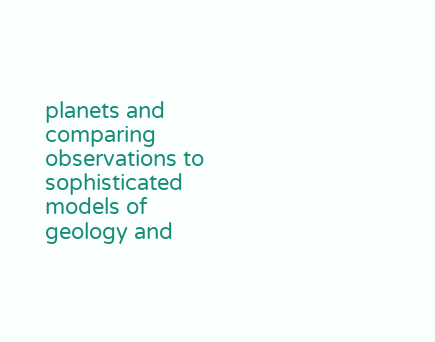planets and comparing observations to sophisticated models of geology and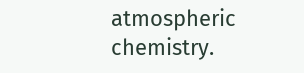atmospheric chemistry.